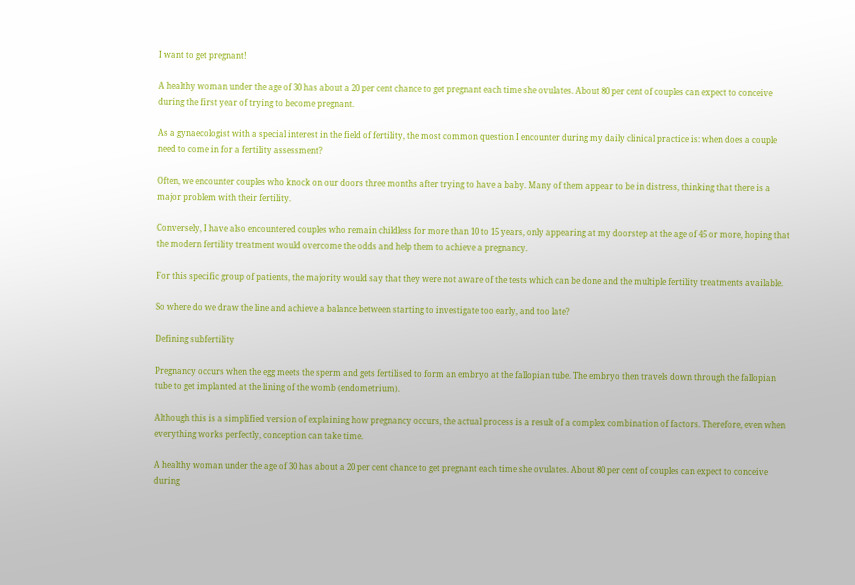I want to get pregnant!

A healthy woman under the age of 30 has about a 20 per cent chance to get pregnant each time she ovulates. About 80 per cent of couples can expect to conceive during the first year of trying to become pregnant.

As a gynaecologist with a special interest in the field of fertility, the most common question I encounter during my daily clinical practice is: when does a couple need to come in for a fertility assessment?

Often, we encounter couples who knock on our doors three months after trying to have a baby. Many of them appear to be in distress, thinking that there is a major problem with their fertility.

Conversely, I have also encountered couples who remain childless for more than 10 to 15 years, only appearing at my doorstep at the age of 45 or more, hoping that the modern fertility treatment would overcome the odds and help them to achieve a pregnancy.

For this specific group of patients, the majority would say that they were not aware of the tests which can be done and the multiple fertility treatments available.

So where do we draw the line and achieve a balance between starting to investigate too early, and too late?

Defining subfertility

Pregnancy occurs when the egg meets the sperm and gets fertilised to form an embryo at the fallopian tube. The embryo then travels down through the fallopian tube to get implanted at the lining of the womb (endometrium).

Although this is a simplified version of explaining how pregnancy occurs, the actual process is a result of a complex combination of factors. Therefore, even when everything works perfectly, conception can take time.

A healthy woman under the age of 30 has about a 20 per cent chance to get pregnant each time she ovulates. About 80 per cent of couples can expect to conceive during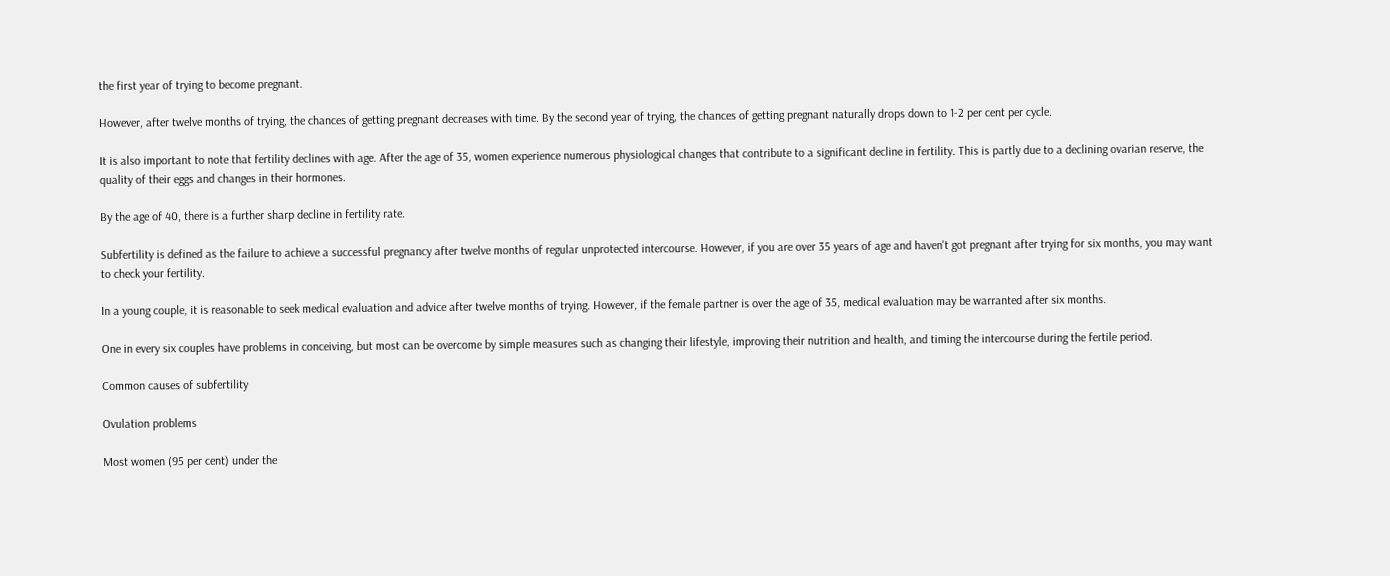the first year of trying to become pregnant.

However, after twelve months of trying, the chances of getting pregnant decreases with time. By the second year of trying, the chances of getting pregnant naturally drops down to 1-2 per cent per cycle.

It is also important to note that fertility declines with age. After the age of 35, women experience numerous physiological changes that contribute to a significant decline in fertility. This is partly due to a declining ovarian reserve, the quality of their eggs and changes in their hormones.

By the age of 40, there is a further sharp decline in fertility rate.

Subfertility is defined as the failure to achieve a successful pregnancy after twelve months of regular unprotected intercourse. However, if you are over 35 years of age and haven't got pregnant after trying for six months, you may want to check your fertility.

In a young couple, it is reasonable to seek medical evaluation and advice after twelve months of trying. However, if the female partner is over the age of 35, medical evaluation may be warranted after six months.

One in every six couples have problems in conceiving, but most can be overcome by simple measures such as changing their lifestyle, improving their nutrition and health, and timing the intercourse during the fertile period.

Common causes of subfertility

Ovulation problems

Most women (95 per cent) under the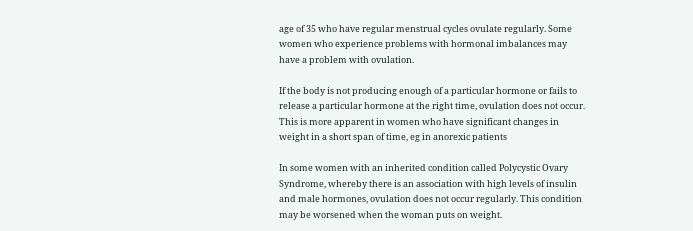age of 35 who have regular menstrual cycles ovulate regularly. Some women who experience problems with hormonal imbalances may have a problem with ovulation.

If the body is not producing enough of a particular hormone or fails to release a particular hormone at the right time, ovulation does not occur. This is more apparent in women who have significant changes in weight in a short span of time, eg in anorexic patients

In some women with an inherited condition called Polycystic Ovary Syndrome, whereby there is an association with high levels of insulin and male hormones, ovulation does not occur regularly. This condition may be worsened when the woman puts on weight.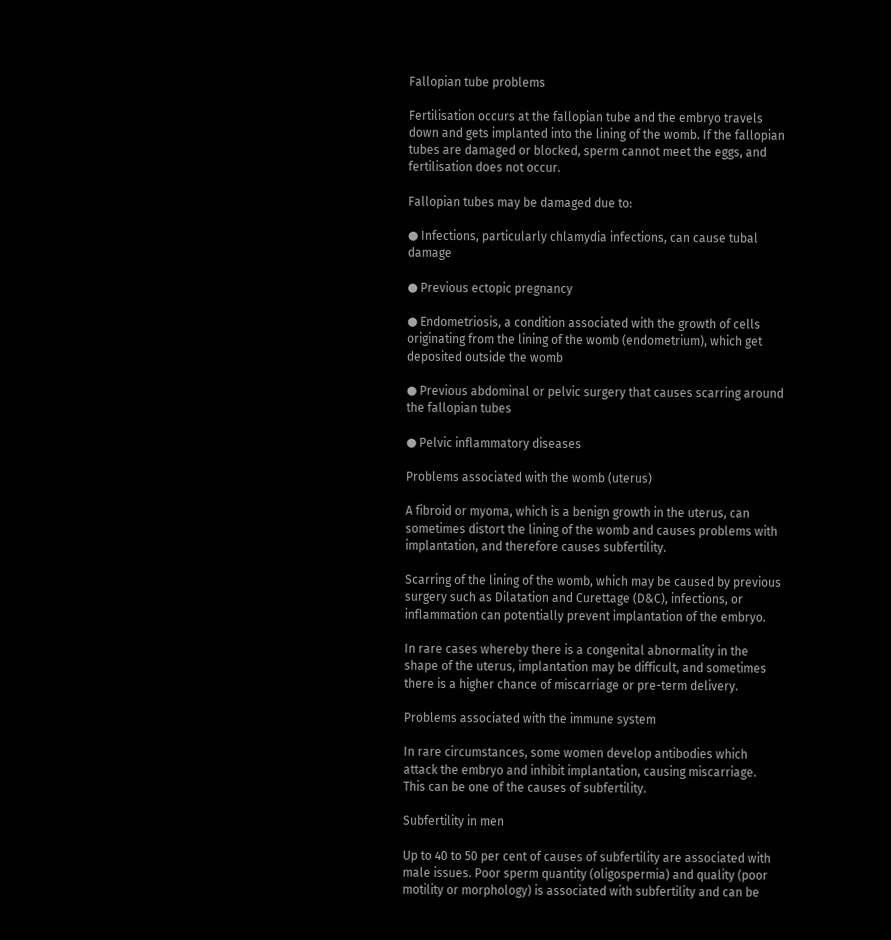Fallopian tube problems

Fertilisation occurs at the fallopian tube and the embryo travels down and gets implanted into the lining of the womb. If the fallopian tubes are damaged or blocked, sperm cannot meet the eggs, and fertilisation does not occur.

Fallopian tubes may be damaged due to:

● Infections, particularly chlamydia infections, can cause tubal damage

● Previous ectopic pregnancy

● Endometriosis, a condition associated with the growth of cells originating from the lining of the womb (endometrium), which get deposited outside the womb

● Previous abdominal or pelvic surgery that causes scarring around the fallopian tubes

● Pelvic inflammatory diseases

Problems associated with the womb (uterus)

A fibroid or myoma, which is a benign growth in the uterus, can sometimes distort the lining of the womb and causes problems with implantation, and therefore causes subfertility.

Scarring of the lining of the womb, which may be caused by previous surgery such as Dilatation and Curettage (D&C), infections, or inflammation can potentially prevent implantation of the embryo.

In rare cases whereby there is a congenital abnormality in the shape of the uterus, implantation may be difficult, and sometimes there is a higher chance of miscarriage or pre-term delivery.

Problems associated with the immune system

In rare circumstances, some women develop antibodies which attack the embryo and inhibit implantation, causing miscarriage. This can be one of the causes of subfertility.

Subfertility in men

Up to 40 to 50 per cent of causes of subfertility are associated with male issues. Poor sperm quantity (oligospermia) and quality (poor motility or morphology) is associated with subfertility and can be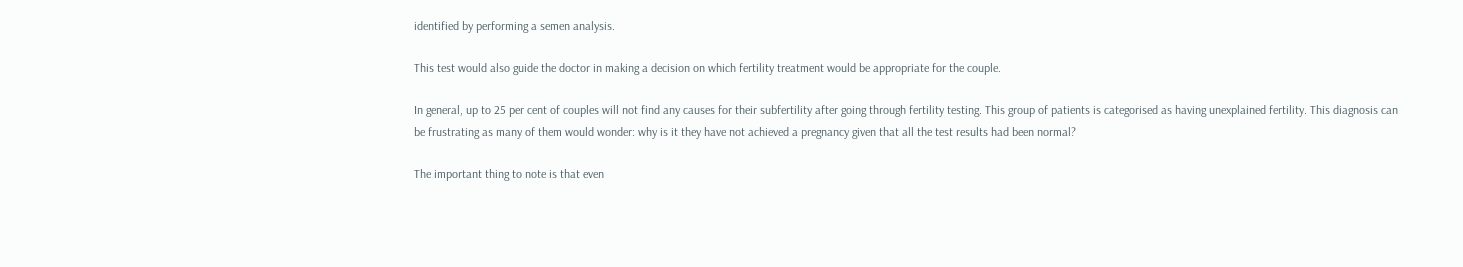identified by performing a semen analysis.

This test would also guide the doctor in making a decision on which fertility treatment would be appropriate for the couple.

In general, up to 25 per cent of couples will not find any causes for their subfertility after going through fertility testing. This group of patients is categorised as having unexplained fertility. This diagnosis can be frustrating as many of them would wonder: why is it they have not achieved a pregnancy given that all the test results had been normal?

The important thing to note is that even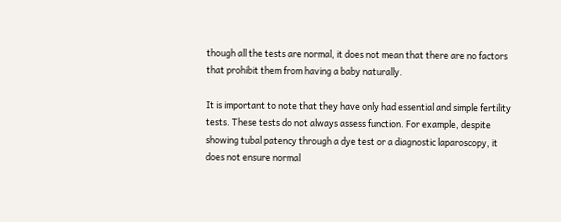though all the tests are normal, it does not mean that there are no factors that prohibit them from having a baby naturally.

It is important to note that they have only had essential and simple fertility tests. These tests do not always assess function. For example, despite showing tubal patency through a dye test or a diagnostic laparoscopy, it does not ensure normal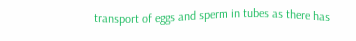transport of eggs and sperm in tubes as there has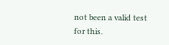not been a valid test for this.